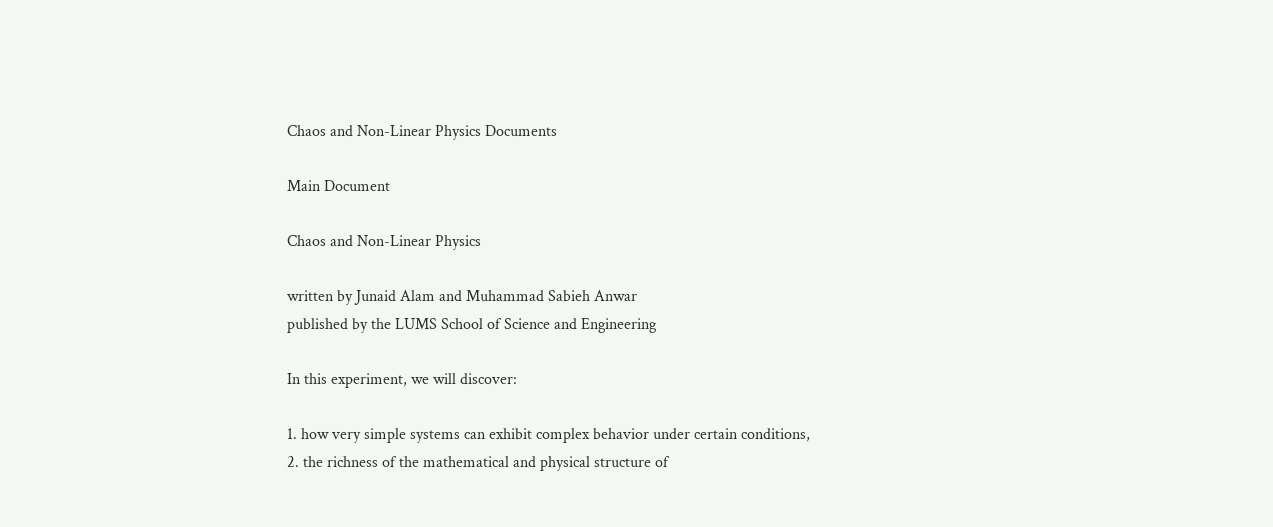Chaos and Non-Linear Physics Documents

Main Document

Chaos and Non-Linear Physics

written by Junaid Alam and Muhammad Sabieh Anwar
published by the LUMS School of Science and Engineering

In this experiment, we will discover:

1. how very simple systems can exhibit complex behavior under certain conditions,
2. the richness of the mathematical and physical structure of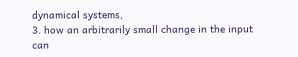dynamical systems,
3. how an arbitrarily small change in the input can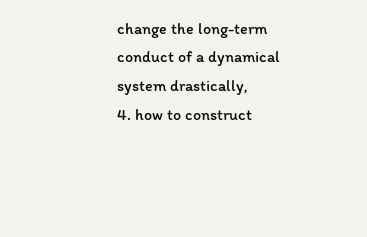change the long-term conduct of a dynamical system drastically,
4. how to construct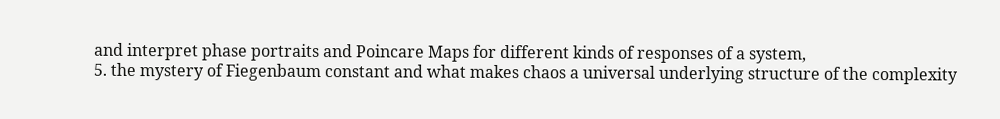and interpret phase portraits and Poincare Maps for different kinds of responses of a system,
5. the mystery of Fiegenbaum constant and what makes chaos a universal underlying structure of the complexity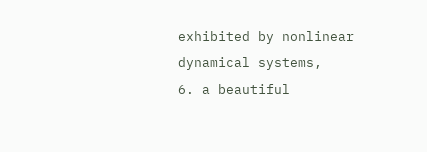exhibited by nonlinear dynamical systems,
6. a beautiful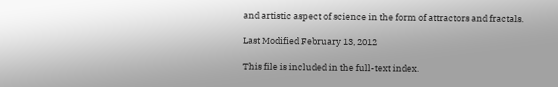and artistic aspect of science in the form of attractors and fractals.

Last Modified February 13, 2012

This file is included in the full-text index.